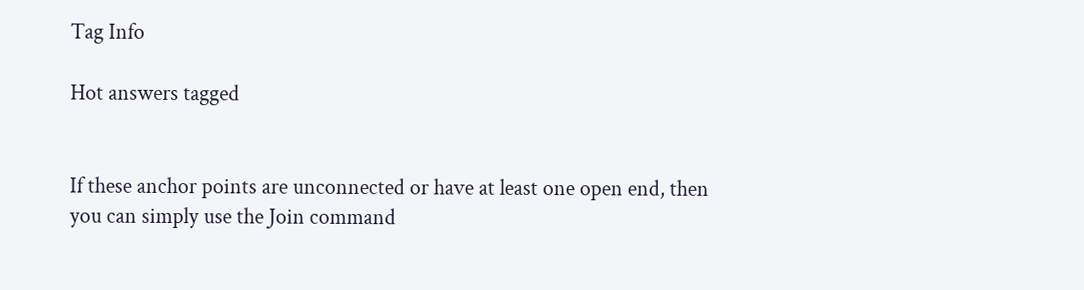Tag Info

Hot answers tagged


If these anchor points are unconnected or have at least one open end, then you can simply use the Join command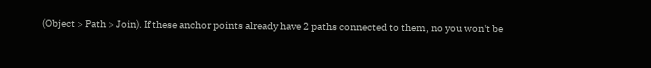(Object > Path > Join). If these anchor points already have 2 paths connected to them, no you won't be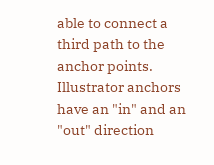able to connect a third path to the anchor points. Illustrator anchors have an "in" and an "out" direction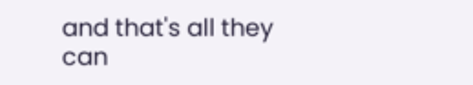and that's all they can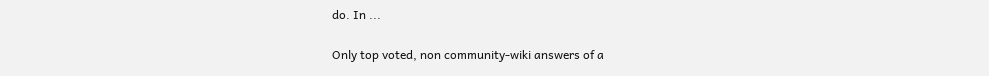do. In ...

Only top voted, non community-wiki answers of a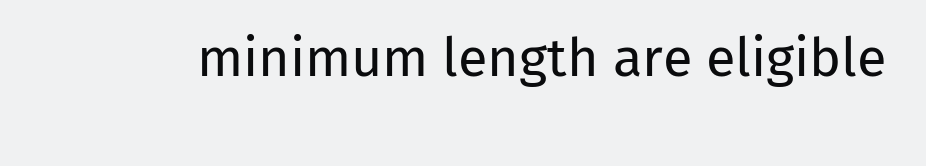minimum length are eligible